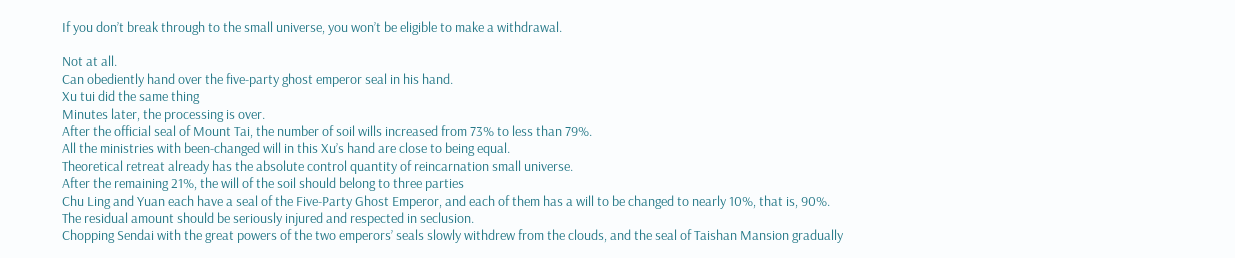If you don’t break through to the small universe, you won’t be eligible to make a withdrawal.

Not at all.
Can obediently hand over the five-party ghost emperor seal in his hand.
Xu tui did the same thing
Minutes later, the processing is over.
After the official seal of Mount Tai, the number of soil wills increased from 73% to less than 79%.
All the ministries with been-changed will in this Xu’s hand are close to being equal.
Theoretical retreat already has the absolute control quantity of reincarnation small universe.
After the remaining 21%, the will of the soil should belong to three parties
Chu Ling and Yuan each have a seal of the Five-Party Ghost Emperor, and each of them has a will to be changed to nearly 10%, that is, 90%.
The residual amount should be seriously injured and respected in seclusion.
Chopping Sendai with the great powers of the two emperors’ seals slowly withdrew from the clouds, and the seal of Taishan Mansion gradually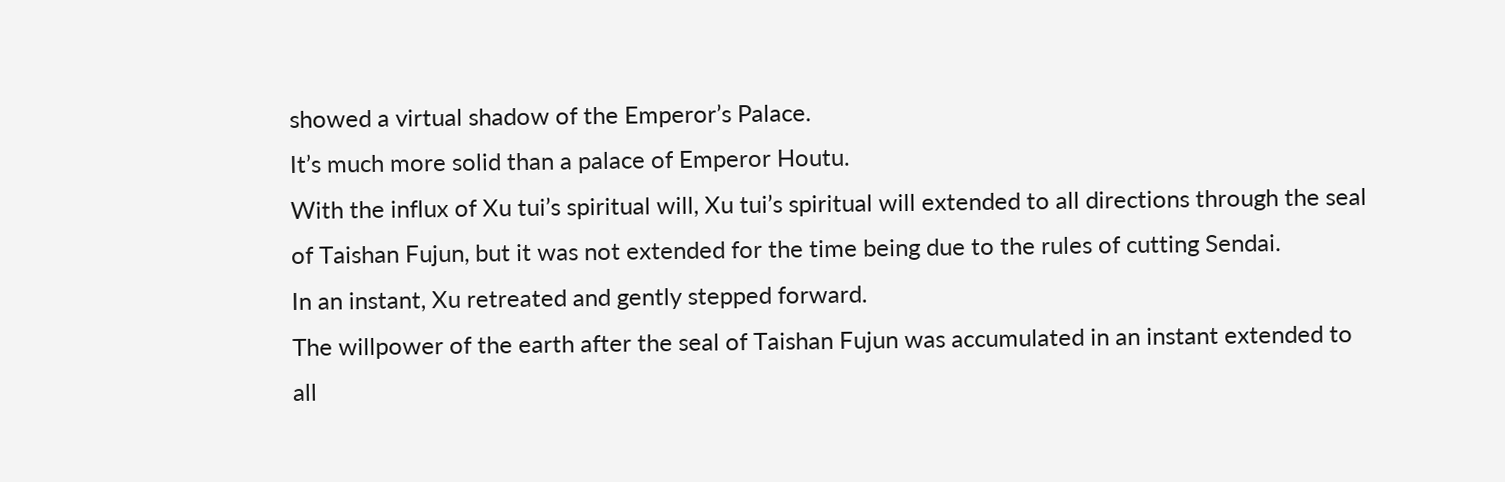showed a virtual shadow of the Emperor’s Palace.
It’s much more solid than a palace of Emperor Houtu.
With the influx of Xu tui’s spiritual will, Xu tui’s spiritual will extended to all directions through the seal of Taishan Fujun, but it was not extended for the time being due to the rules of cutting Sendai.
In an instant, Xu retreated and gently stepped forward.
The willpower of the earth after the seal of Taishan Fujun was accumulated in an instant extended to all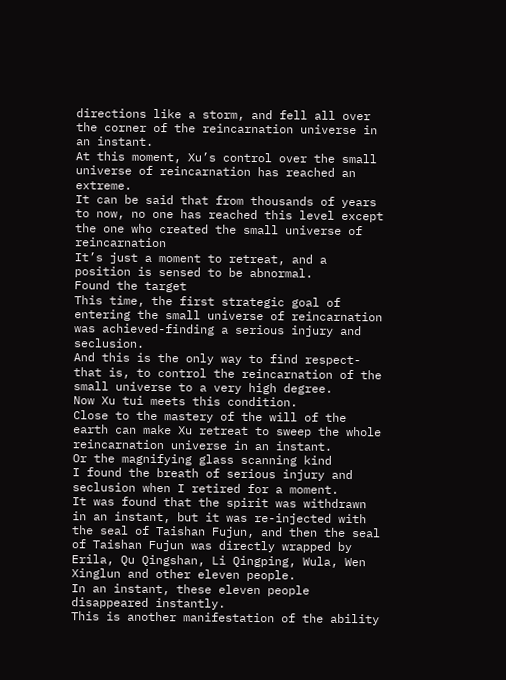directions like a storm, and fell all over the corner of the reincarnation universe in an instant.
At this moment, Xu’s control over the small universe of reincarnation has reached an extreme.
It can be said that from thousands of years to now, no one has reached this level except the one who created the small universe of reincarnation
It’s just a moment to retreat, and a position is sensed to be abnormal.
Found the target
This time, the first strategic goal of entering the small universe of reincarnation was achieved-finding a serious injury and seclusion.
And this is the only way to find respect-that is, to control the reincarnation of the small universe to a very high degree.
Now Xu tui meets this condition.
Close to the mastery of the will of the earth can make Xu retreat to sweep the whole reincarnation universe in an instant.
Or the magnifying glass scanning kind
I found the breath of serious injury and seclusion when I retired for a moment.
It was found that the spirit was withdrawn in an instant, but it was re-injected with the seal of Taishan Fujun, and then the seal of Taishan Fujun was directly wrapped by Erila, Qu Qingshan, Li Qingping, Wula, Wen Xinglun and other eleven people.
In an instant, these eleven people disappeared instantly.
This is another manifestation of the ability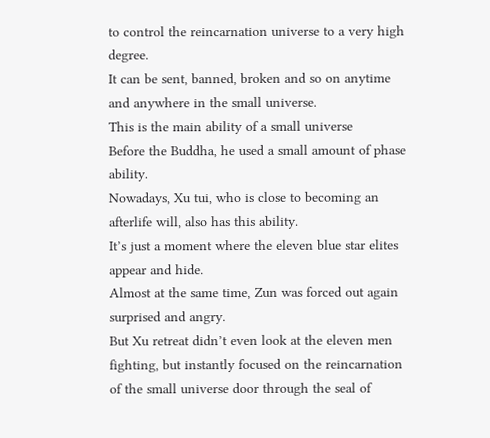to control the reincarnation universe to a very high degree.
It can be sent, banned, broken and so on anytime and anywhere in the small universe.
This is the main ability of a small universe
Before the Buddha, he used a small amount of phase ability.
Nowadays, Xu tui, who is close to becoming an afterlife will, also has this ability.
It’s just a moment where the eleven blue star elites appear and hide.
Almost at the same time, Zun was forced out again surprised and angry.
But Xu retreat didn’t even look at the eleven men fighting, but instantly focused on the reincarnation of the small universe door through the seal of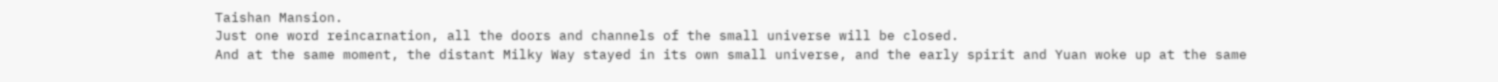Taishan Mansion.
Just one word reincarnation, all the doors and channels of the small universe will be closed.
And at the same moment, the distant Milky Way stayed in its own small universe, and the early spirit and Yuan woke up at the same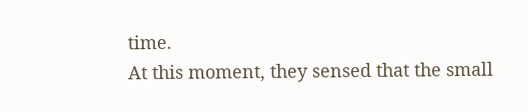time.
At this moment, they sensed that the small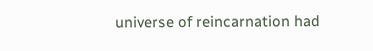universe of reincarnation had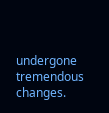undergone tremendous changes.